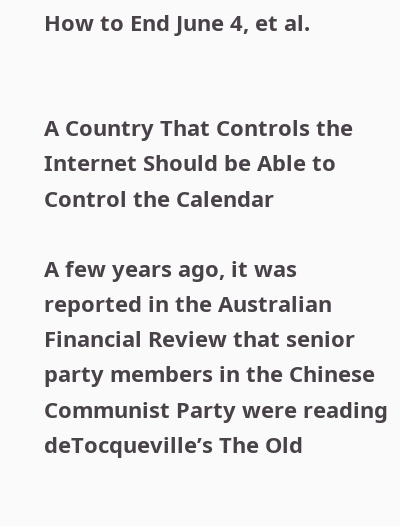How to End June 4, et al.


A Country That Controls the Internet Should be Able to Control the Calendar

A few years ago, it was reported in the Australian Financial Review that senior party members in the Chinese Communist Party were reading deTocqueville’s The Old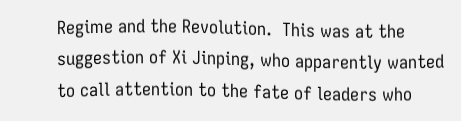Regime and the Revolution.  This was at the suggestion of Xi Jinping, who apparently wanted to call attention to the fate of leaders who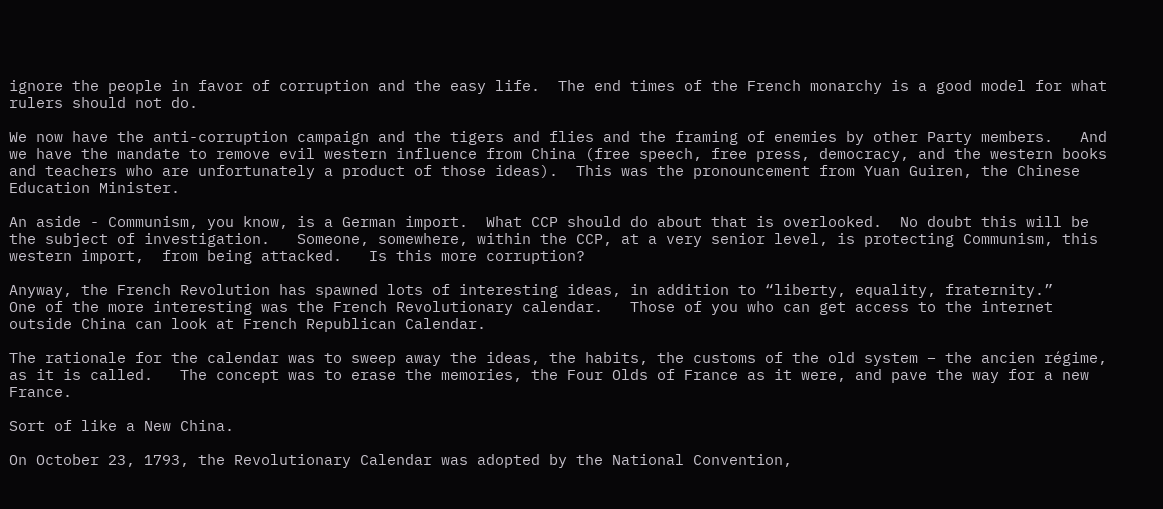ignore the people in favor of corruption and the easy life.  The end times of the French monarchy is a good model for what rulers should not do.

We now have the anti-corruption campaign and the tigers and flies and the framing of enemies by other Party members.   And we have the mandate to remove evil western influence from China (free speech, free press, democracy, and the western books and teachers who are unfortunately a product of those ideas).  This was the pronouncement from Yuan Guiren, the Chinese Education Minister.

An aside - Communism, you know, is a German import.  What CCP should do about that is overlooked.  No doubt this will be the subject of investigation.   Someone, somewhere, within the CCP, at a very senior level, is protecting Communism, this western import,  from being attacked.   Is this more corruption?

Anyway, the French Revolution has spawned lots of interesting ideas, in addition to “liberty, equality, fraternity.”    One of the more interesting was the French Revolutionary calendar.   Those of you who can get access to the internet outside China can look at French Republican Calendar.

The rationale for the calendar was to sweep away the ideas, the habits, the customs of the old system – the ancien régime, as it is called.   The concept was to erase the memories, the Four Olds of France as it were, and pave the way for a new France.

Sort of like a New China.

On October 23, 1793, the Revolutionary Calendar was adopted by the National Convention,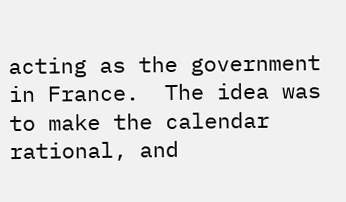acting as the government in France.  The idea was to make the calendar rational, and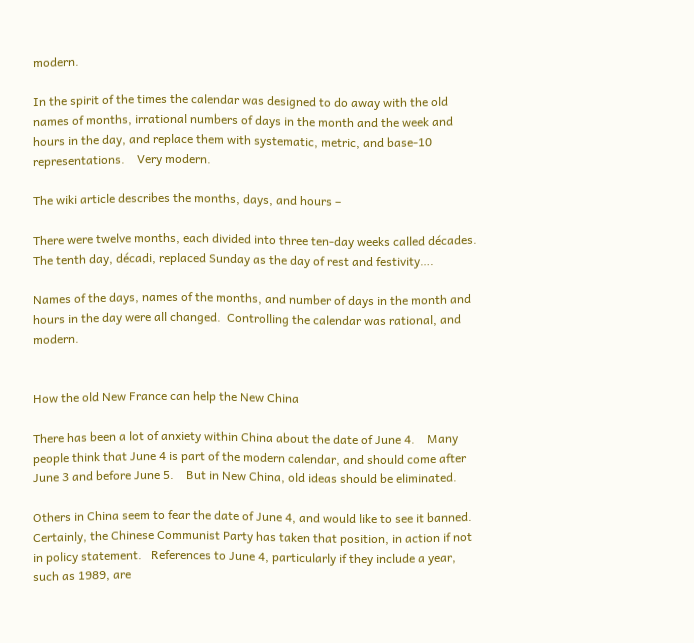modern.

In the spirit of the times the calendar was designed to do away with the old names of months, irrational numbers of days in the month and the week and hours in the day, and replace them with systematic, metric, and base-10 representations.    Very modern.

The wiki article describes the months, days, and hours –

There were twelve months, each divided into three ten-day weeks called décades. The tenth day, décadi, replaced Sunday as the day of rest and festivity….

Names of the days, names of the months, and number of days in the month and hours in the day were all changed.  Controlling the calendar was rational, and modern.


How the old New France can help the New China

There has been a lot of anxiety within China about the date of June 4.    Many people think that June 4 is part of the modern calendar, and should come after June 3 and before June 5.    But in New China, old ideas should be eliminated.

Others in China seem to fear the date of June 4, and would like to see it banned.   Certainly, the Chinese Communist Party has taken that position, in action if not in policy statement.   References to June 4, particularly if they include a year, such as 1989, are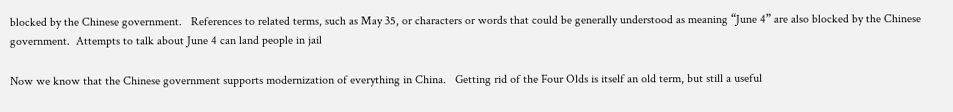blocked by the Chinese government.   References to related terms, such as May 35, or characters or words that could be generally understood as meaning “June 4” are also blocked by the Chinese government.  Attempts to talk about June 4 can land people in jail

Now we know that the Chinese government supports modernization of everything in China.   Getting rid of the Four Olds is itself an old term, but still a useful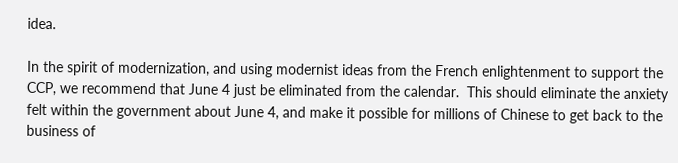idea.

In the spirit of modernization, and using modernist ideas from the French enlightenment to support the CCP, we recommend that June 4 just be eliminated from the calendar.  This should eliminate the anxiety felt within the government about June 4, and make it possible for millions of Chinese to get back to the business of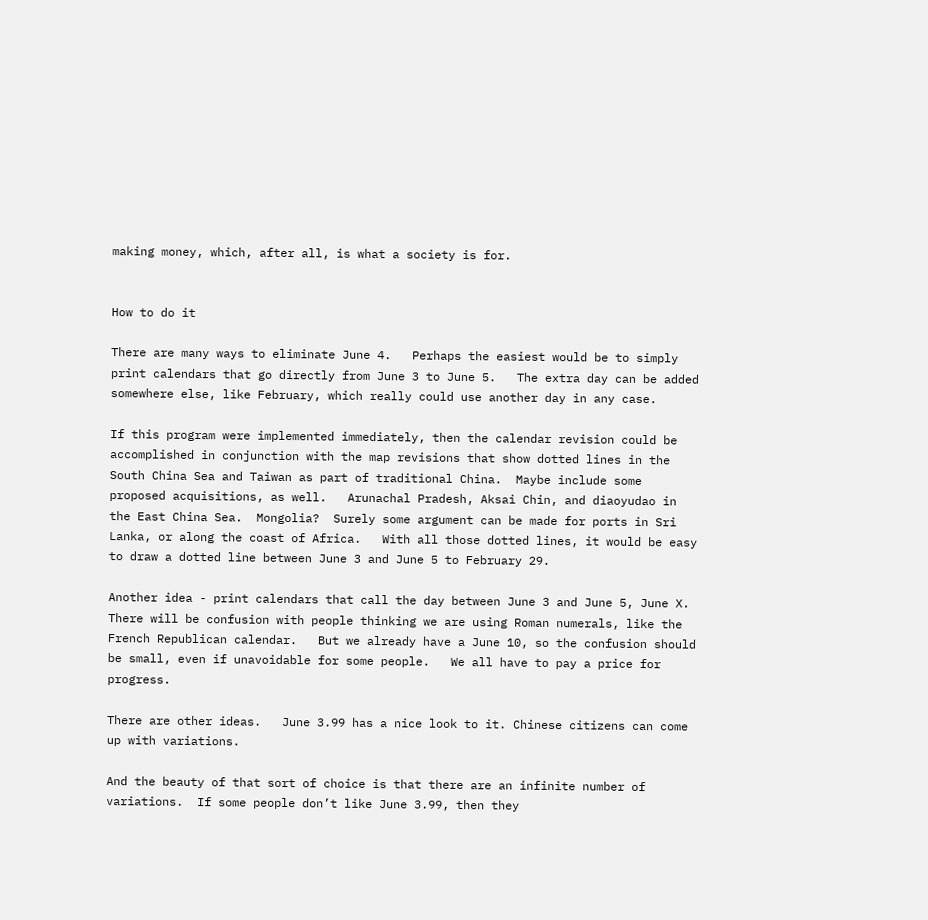making money, which, after all, is what a society is for.


How to do it

There are many ways to eliminate June 4.   Perhaps the easiest would be to simply print calendars that go directly from June 3 to June 5.   The extra day can be added somewhere else, like February, which really could use another day in any case.

If this program were implemented immediately, then the calendar revision could be accomplished in conjunction with the map revisions that show dotted lines in the South China Sea and Taiwan as part of traditional China.  Maybe include some proposed acquisitions, as well.   Arunachal Pradesh, Aksai Chin, and diaoyudao in the East China Sea.  Mongolia?  Surely some argument can be made for ports in Sri Lanka, or along the coast of Africa.   With all those dotted lines, it would be easy to draw a dotted line between June 3 and June 5 to February 29.

Another idea - print calendars that call the day between June 3 and June 5, June X.   There will be confusion with people thinking we are using Roman numerals, like the French Republican calendar.   But we already have a June 10, so the confusion should be small, even if unavoidable for some people.   We all have to pay a price for progress.

There are other ideas.   June 3.99 has a nice look to it. Chinese citizens can come up with variations.

And the beauty of that sort of choice is that there are an infinite number of variations.  If some people don’t like June 3.99, then they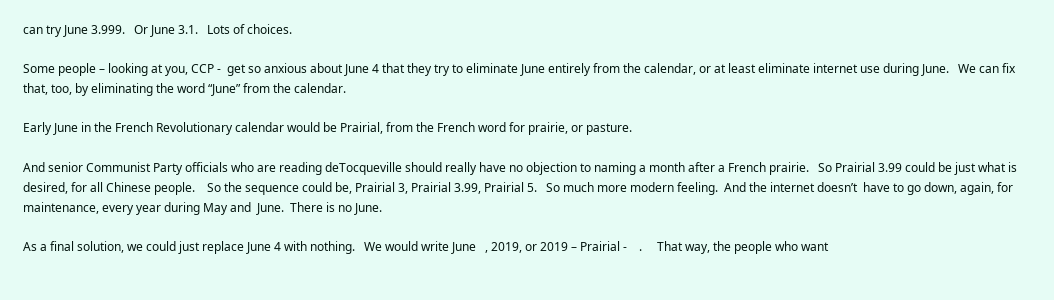can try June 3.999.   Or June 3.1.   Lots of choices.

Some people – looking at you, CCP -  get so anxious about June 4 that they try to eliminate June entirely from the calendar, or at least eliminate internet use during June.   We can fix that, too, by eliminating the word “June” from the calendar.

Early June in the French Revolutionary calendar would be Prairial, from the French word for prairie, or pasture.

And senior Communist Party officials who are reading deTocqueville should really have no objection to naming a month after a French prairie.   So Prairial 3.99 could be just what is desired, for all Chinese people.    So the sequence could be, Prairial 3, Prairial 3.99, Prairial 5.   So much more modern feeling.  And the internet doesn’t  have to go down, again, for maintenance, every year during May and  June.  There is no June.

As a final solution, we could just replace June 4 with nothing.   We would write June   , 2019, or 2019 – Prairial -    .     That way, the people who want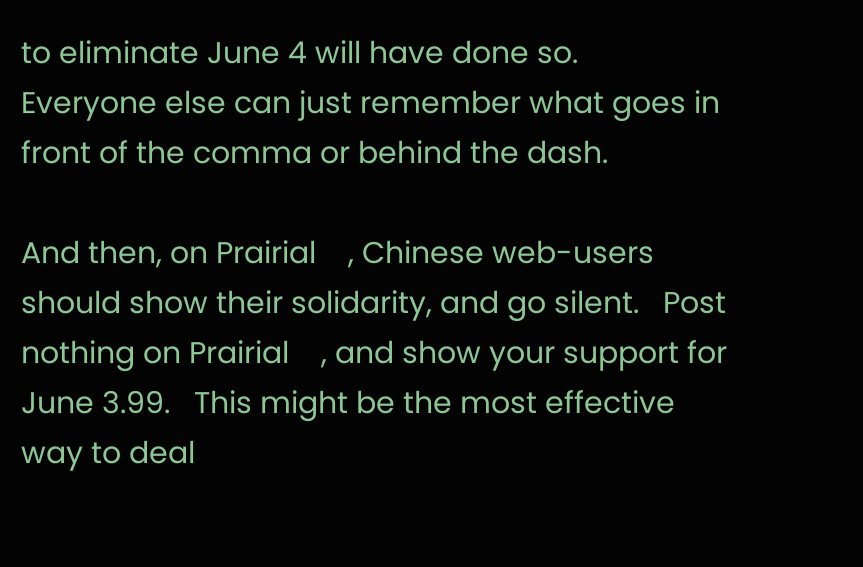to eliminate June 4 will have done so.   Everyone else can just remember what goes in front of the comma or behind the dash.

And then, on Prairial    , Chinese web-users should show their solidarity, and go silent.   Post nothing on Prairial    , and show your support for June 3.99.   This might be the most effective way to deal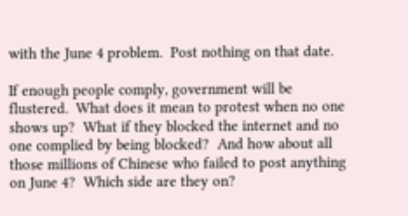with the June 4 problem.  Post nothing on that date.

If enough people comply, government will be flustered.  What does it mean to protest when no one shows up?  What if they blocked the internet and no one complied by being blocked?  And how about all those millions of Chinese who failed to post anything on June 4?  Which side are they on?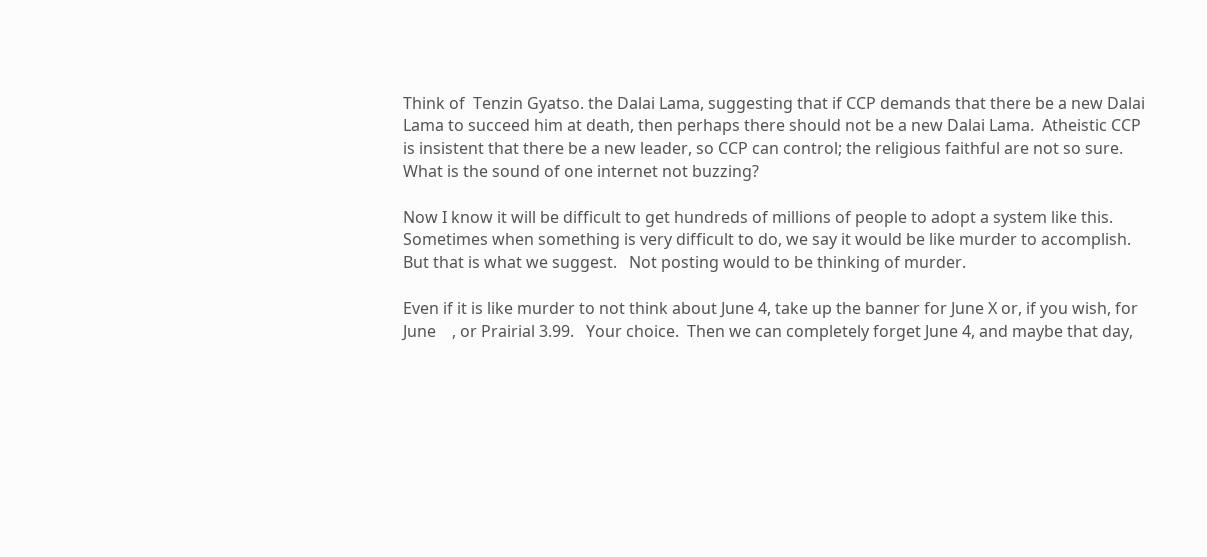Think of  Tenzin Gyatso. the Dalai Lama, suggesting that if CCP demands that there be a new Dalai Lama to succeed him at death, then perhaps there should not be a new Dalai Lama.  Atheistic CCP is insistent that there be a new leader, so CCP can control; the religious faithful are not so sure.   What is the sound of one internet not buzzing?

Now I know it will be difficult to get hundreds of millions of people to adopt a system like this.   Sometimes when something is very difficult to do, we say it would be like murder to accomplish.   But that is what we suggest.   Not posting would to be thinking of murder.

Even if it is like murder to not think about June 4, take up the banner for June X or, if you wish, for June    , or Prairial 3.99.   Your choice.  Then we can completely forget June 4, and maybe that day,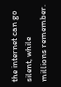the internet can go silent, while millions remember.